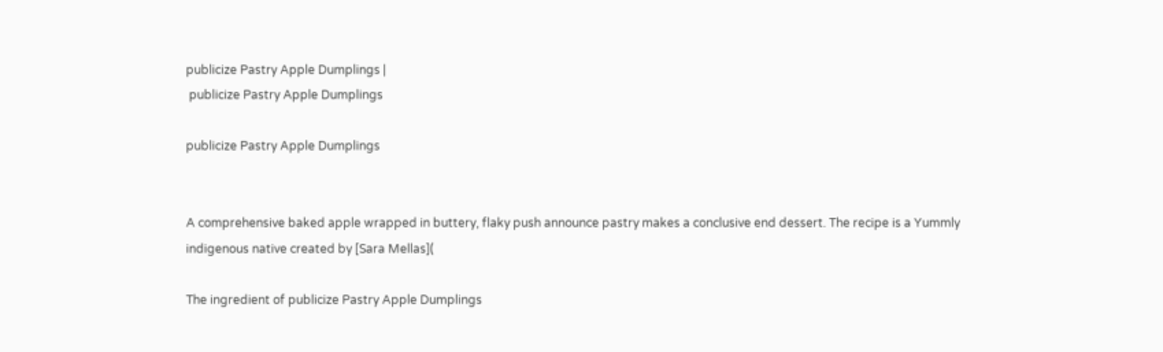publicize Pastry Apple Dumplings |
 publicize Pastry Apple Dumplings

publicize Pastry Apple Dumplings


A comprehensive baked apple wrapped in buttery, flaky push announce pastry makes a conclusive end dessert. The recipe is a Yummly indigenous native created by [Sara Mellas](

The ingredient of publicize Pastry Apple Dumplings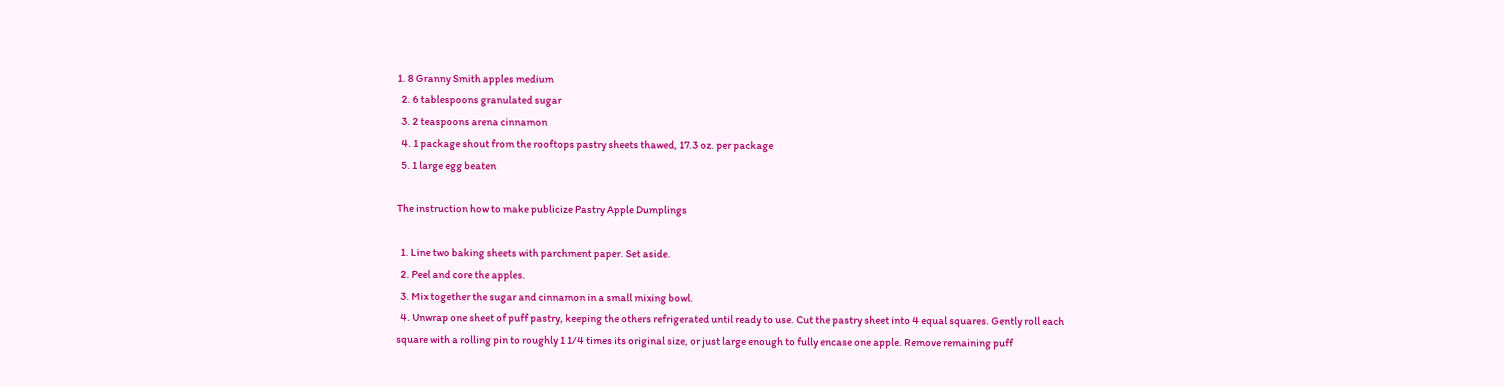1. 8 Granny Smith apples medium
  2. 6 tablespoons granulated sugar
  3. 2 teaspoons arena cinnamon
  4. 1 package shout from the rooftops pastry sheets thawed, 17.3 oz. per package
  5. 1 large egg beaten

The instruction how to make publicize Pastry Apple Dumplings

  1. Line two baking sheets with parchment paper. Set aside.
  2. Peel and core the apples.
  3. Mix together the sugar and cinnamon in a small mixing bowl.
  4. Unwrap one sheet of puff pastry, keeping the others refrigerated until ready to use. Cut the pastry sheet into 4 equal squares. Gently roll each square with a rolling pin to roughly 1 1/4 times its original size, or just large enough to fully encase one apple. Remove remaining puff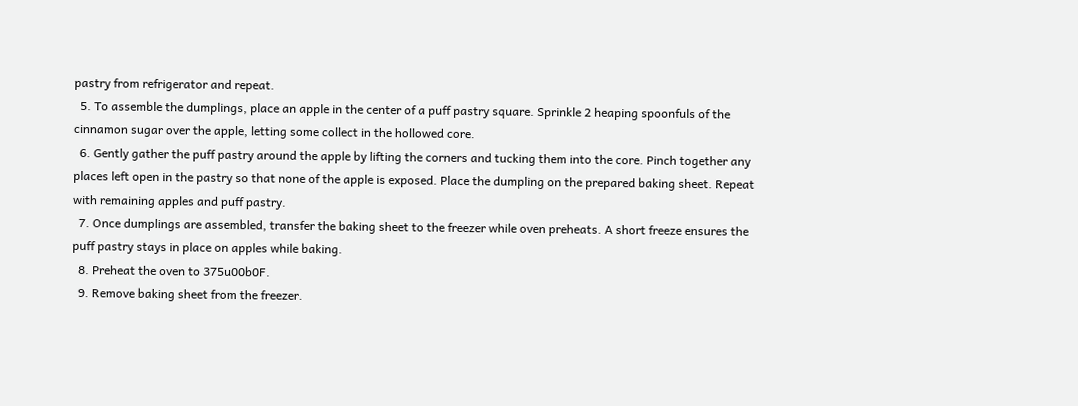pastry from refrigerator and repeat.
  5. To assemble the dumplings, place an apple in the center of a puff pastry square. Sprinkle 2 heaping spoonfuls of the cinnamon sugar over the apple, letting some collect in the hollowed core.
  6. Gently gather the puff pastry around the apple by lifting the corners and tucking them into the core. Pinch together any places left open in the pastry so that none of the apple is exposed. Place the dumpling on the prepared baking sheet. Repeat with remaining apples and puff pastry.
  7. Once dumplings are assembled, transfer the baking sheet to the freezer while oven preheats. A short freeze ensures the puff pastry stays in place on apples while baking.
  8. Preheat the oven to 375u00b0F.
  9. Remove baking sheet from the freezer.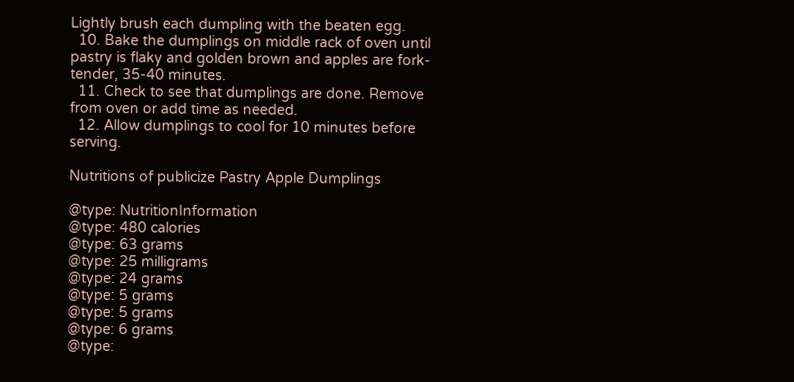Lightly brush each dumpling with the beaten egg.
  10. Bake the dumplings on middle rack of oven until pastry is flaky and golden brown and apples are fork-tender, 35-40 minutes.
  11. Check to see that dumplings are done. Remove from oven or add time as needed.
  12. Allow dumplings to cool for 10 minutes before serving.

Nutritions of publicize Pastry Apple Dumplings

@type: NutritionInformation
@type: 480 calories
@type: 63 grams
@type: 25 milligrams
@type: 24 grams
@type: 5 grams
@type: 5 grams
@type: 6 grams
@type: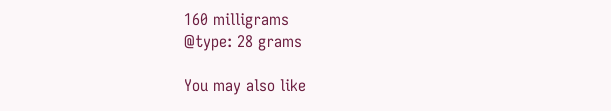160 milligrams
@type: 28 grams

You may also like